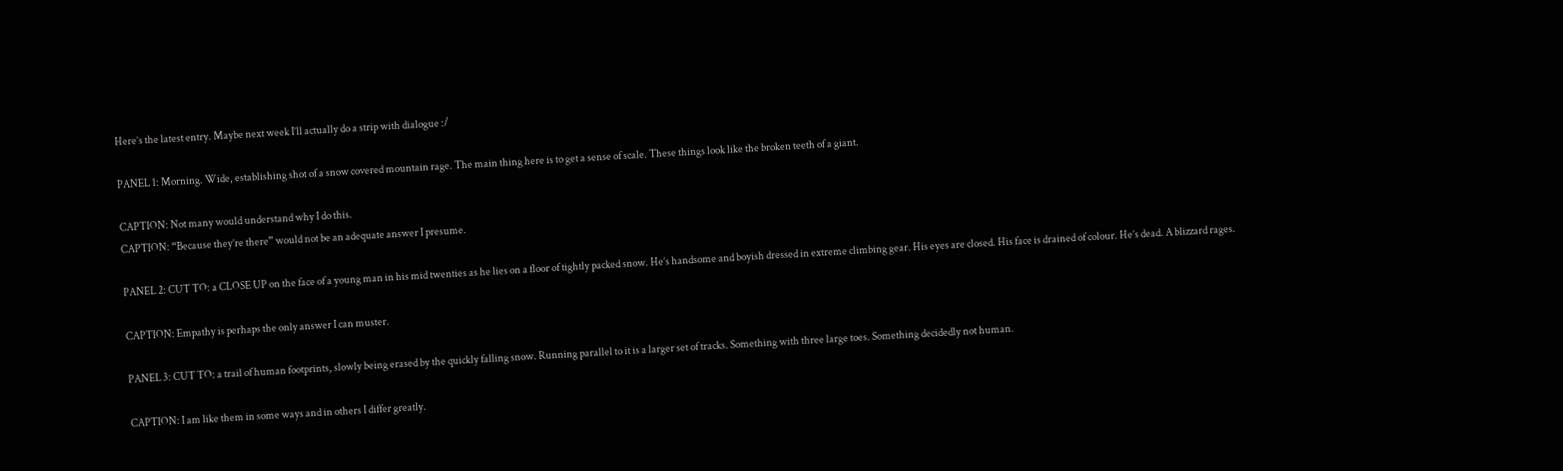Here’s the latest entry. Maybe next week I’ll actually do a strip with dialogue :/

PANEL 1: Morning. Wide, establishing shot of a snow covered mountain rage. The main thing here is to get a sense of scale. These things look like the broken teeth of a giant.

CAPTION: Not many would understand why I do this.
CAPTION: “Because they’re there” would not be an adequate answer I presume.

PANEL 2: CUT TO: a CLOSE UP on the face of a young man in his mid twenties as he lies on a floor of tightly packed snow. He’s handsome and boyish dressed in extreme climbing gear. His eyes are closed. His face is drained of colour. He’s dead. A blizzard rages.

CAPTION: Empathy is perhaps the only answer I can muster.

PANEL 3: CUT TO: a trail of human footprints, slowly being erased by the quickly falling snow. Running parallel to it is a larger set of tracks. Something with three large toes. Something decidedly not human.

CAPTION: I am like them in some ways and in others I differ greatly.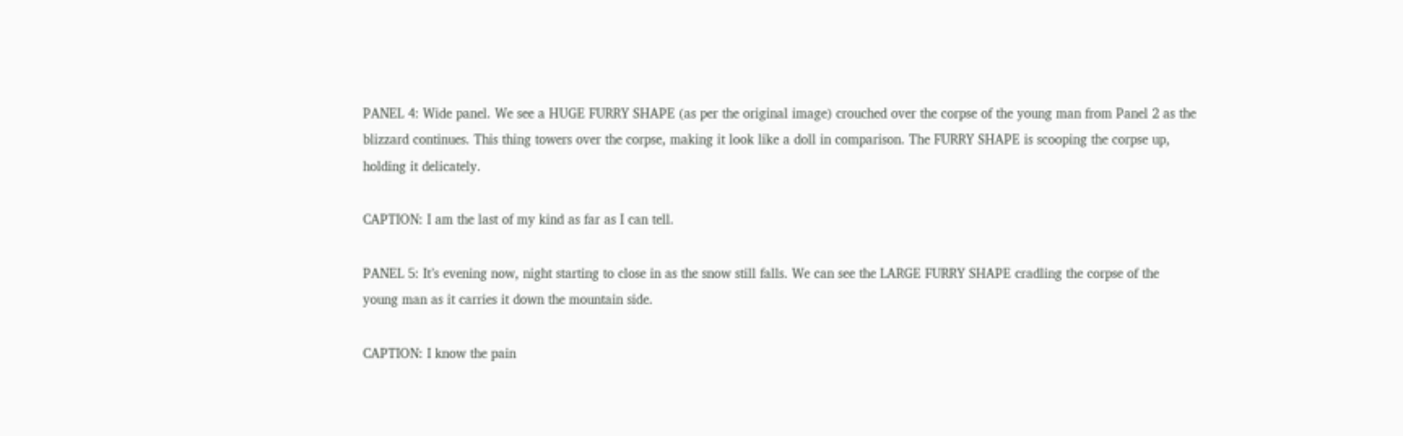PANEL 4: Wide panel. We see a HUGE FURRY SHAPE (as per the original image) crouched over the corpse of the young man from Panel 2 as the blizzard continues. This thing towers over the corpse, making it look like a doll in comparison. The FURRY SHAPE is scooping the corpse up, holding it delicately.

CAPTION: I am the last of my kind as far as I can tell.

PANEL 5: It’s evening now, night starting to close in as the snow still falls. We can see the LARGE FURRY SHAPE cradling the corpse of the young man as it carries it down the mountain side.

CAPTION: I know the pain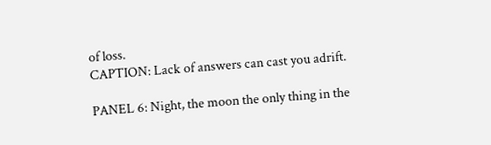of loss.
CAPTION: Lack of answers can cast you adrift.

PANEL 6: Night, the moon the only thing in the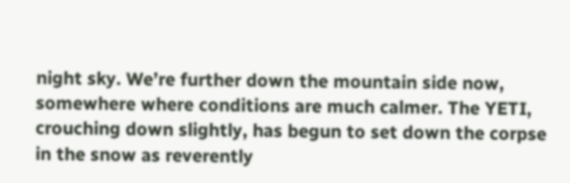night sky. We’re further down the mountain side now, somewhere where conditions are much calmer. The YETI, crouching down slightly, has begun to set down the corpse in the snow as reverently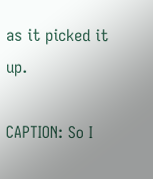as it picked it up.

CAPTION: So I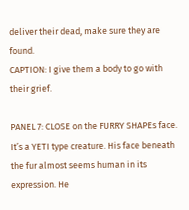deliver their dead, make sure they are found.
CAPTION: I give them a body to go with their grief.

PANEL 7: CLOSE on the FURRY SHAPEs face. It’s a YETI type creature. His face beneath the fur almost seems human in its expression. He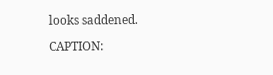looks saddened.

CAPTION: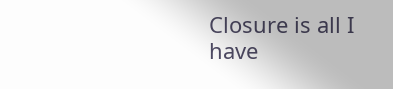Closure is all I have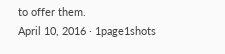to offer them.
April 10, 2016 · 1page1shots